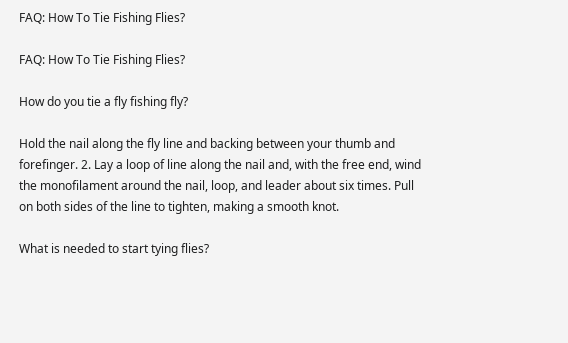FAQ: How To Tie Fishing Flies?

FAQ: How To Tie Fishing Flies?

How do you tie a fly fishing fly?

Hold the nail along the fly line and backing between your thumb and forefinger. 2. Lay a loop of line along the nail and, with the free end, wind the monofilament around the nail, loop, and leader about six times. Pull on both sides of the line to tighten, making a smooth knot.

What is needed to start tying flies?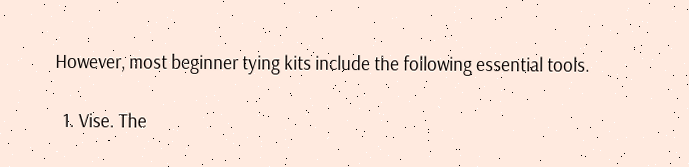However, most beginner tying kits include the following essential tools.

  1. Vise. The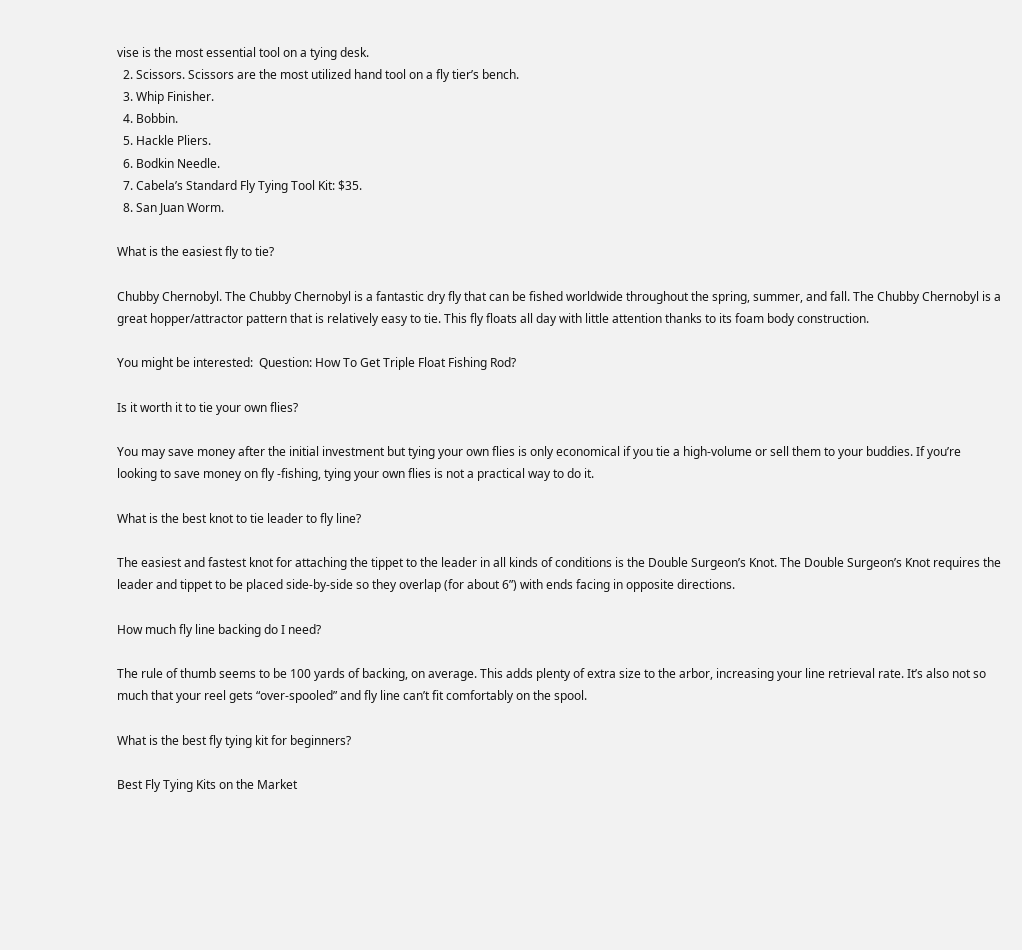vise is the most essential tool on a tying desk.
  2. Scissors. Scissors are the most utilized hand tool on a fly tier’s bench.
  3. Whip Finisher.
  4. Bobbin.
  5. Hackle Pliers.
  6. Bodkin Needle.
  7. Cabela’s Standard Fly Tying Tool Kit: $35.
  8. San Juan Worm.

What is the easiest fly to tie?

Chubby Chernobyl. The Chubby Chernobyl is a fantastic dry fly that can be fished worldwide throughout the spring, summer, and fall. The Chubby Chernobyl is a great hopper/attractor pattern that is relatively easy to tie. This fly floats all day with little attention thanks to its foam body construction.

You might be interested:  Question: How To Get Triple Float Fishing Rod?

Is it worth it to tie your own flies?

You may save money after the initial investment but tying your own flies is only economical if you tie a high-volume or sell them to your buddies. If you’re looking to save money on fly -fishing, tying your own flies is not a practical way to do it.

What is the best knot to tie leader to fly line?

The easiest and fastest knot for attaching the tippet to the leader in all kinds of conditions is the Double Surgeon’s Knot. The Double Surgeon’s Knot requires the leader and tippet to be placed side-by-side so they overlap (for about 6”) with ends facing in opposite directions.

How much fly line backing do I need?

The rule of thumb seems to be 100 yards of backing, on average. This adds plenty of extra size to the arbor, increasing your line retrieval rate. It’s also not so much that your reel gets “over-spooled” and fly line can’t fit comfortably on the spool.

What is the best fly tying kit for beginners?

Best Fly Tying Kits on the Market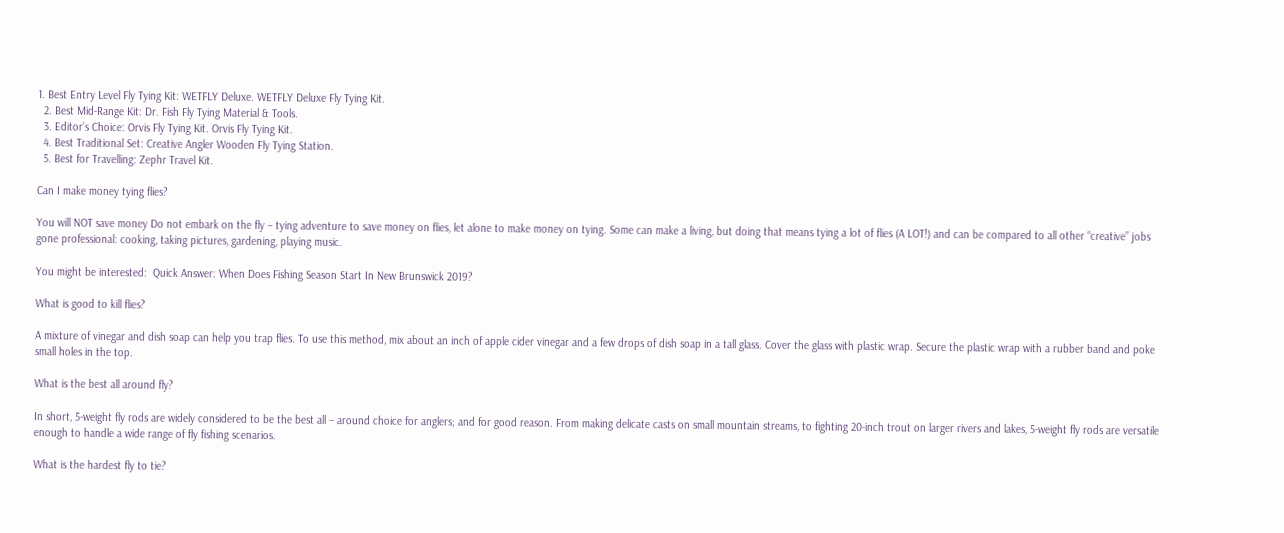1. Best Entry Level Fly Tying Kit: WETFLY Deluxe. WETFLY Deluxe Fly Tying Kit.
  2. Best Mid-Range Kit: Dr. Fish Fly Tying Material & Tools.
  3. Editor’s Choice: Orvis Fly Tying Kit. Orvis Fly Tying Kit.
  4. Best Traditional Set: Creative Angler Wooden Fly Tying Station.
  5. Best for Travelling: Zephr Travel Kit.

Can I make money tying flies?

You will NOT save money Do not embark on the fly – tying adventure to save money on flies, let alone to make money on tying. Some can make a living, but doing that means tying a lot of flies (A LOT!) and can be compared to all other “creative” jobs gone professional: cooking, taking pictures, gardening, playing music.

You might be interested:  Quick Answer: When Does Fishing Season Start In New Brunswick 2019?

What is good to kill flies?

A mixture of vinegar and dish soap can help you trap flies. To use this method, mix about an inch of apple cider vinegar and a few drops of dish soap in a tall glass. Cover the glass with plastic wrap. Secure the plastic wrap with a rubber band and poke small holes in the top.

What is the best all around fly?

In short, 5-weight fly rods are widely considered to be the best all – around choice for anglers; and for good reason. From making delicate casts on small mountain streams, to fighting 20-inch trout on larger rivers and lakes, 5-weight fly rods are versatile enough to handle a wide range of fly fishing scenarios.

What is the hardest fly to tie?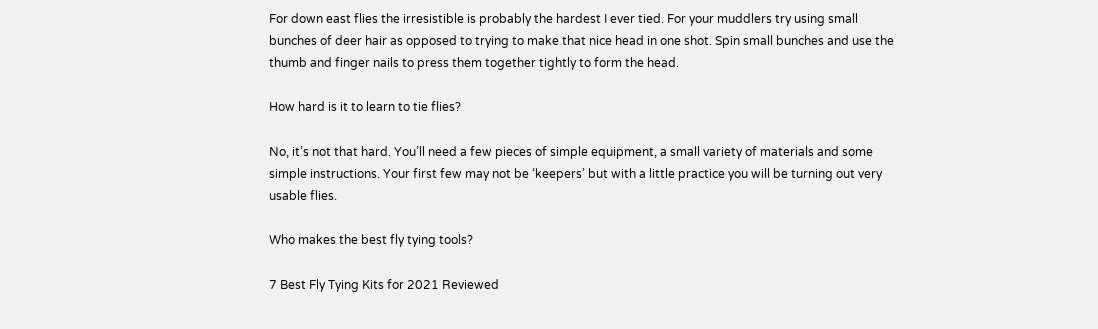For down east flies the irresistible is probably the hardest I ever tied. For your muddlers try using small bunches of deer hair as opposed to trying to make that nice head in one shot. Spin small bunches and use the thumb and finger nails to press them together tightly to form the head.

How hard is it to learn to tie flies?

No, it’s not that hard. You’ll need a few pieces of simple equipment, a small variety of materials and some simple instructions. Your first few may not be ‘keepers’ but with a little practice you will be turning out very usable flies.

Who makes the best fly tying tools?

7 Best Fly Tying Kits for 2021 Reviewed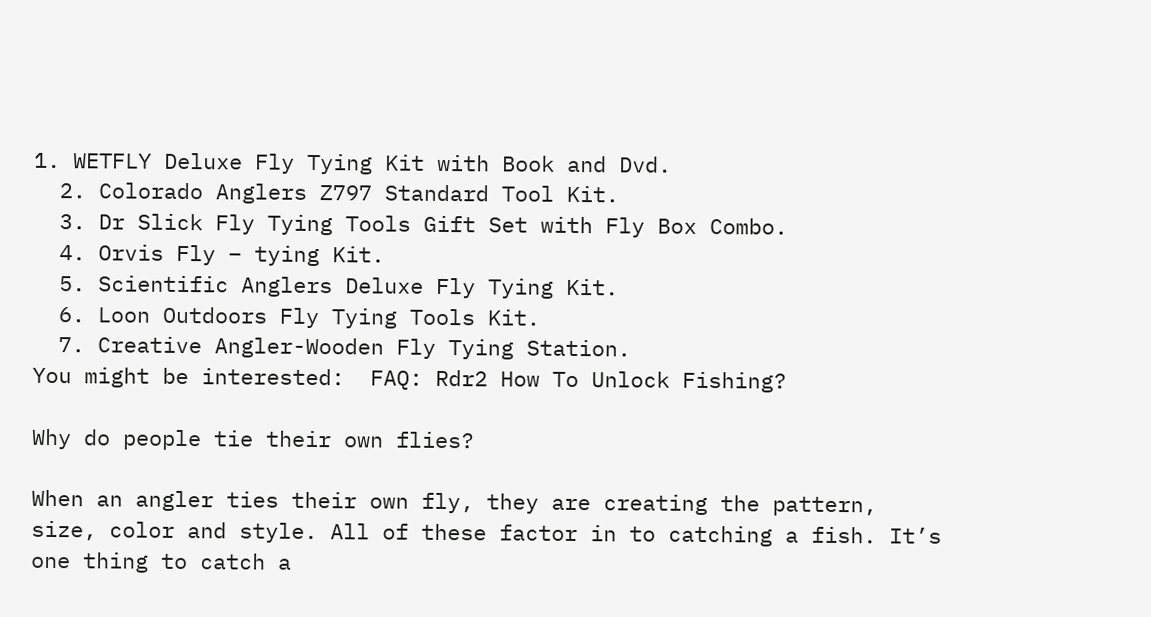1. WETFLY Deluxe Fly Tying Kit with Book and Dvd.
  2. Colorado Anglers Z797 Standard Tool Kit.
  3. Dr Slick Fly Tying Tools Gift Set with Fly Box Combo.
  4. Orvis Fly – tying Kit.
  5. Scientific Anglers Deluxe Fly Tying Kit.
  6. Loon Outdoors Fly Tying Tools Kit.
  7. Creative Angler-Wooden Fly Tying Station.
You might be interested:  FAQ: Rdr2 How To Unlock Fishing?

Why do people tie their own flies?

When an angler ties their own fly, they are creating the pattern, size, color and style. All of these factor in to catching a fish. It’s one thing to catch a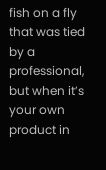fish on a fly that was tied by a professional, but when it’s your own product in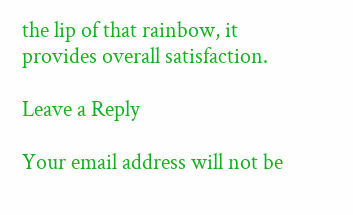the lip of that rainbow, it provides overall satisfaction.

Leave a Reply

Your email address will not be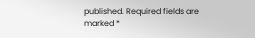published. Required fields are marked *